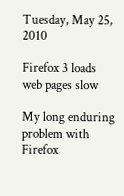Tuesday, May 25, 2010

Firefox 3 loads web pages slow

My long enduring problem with Firefox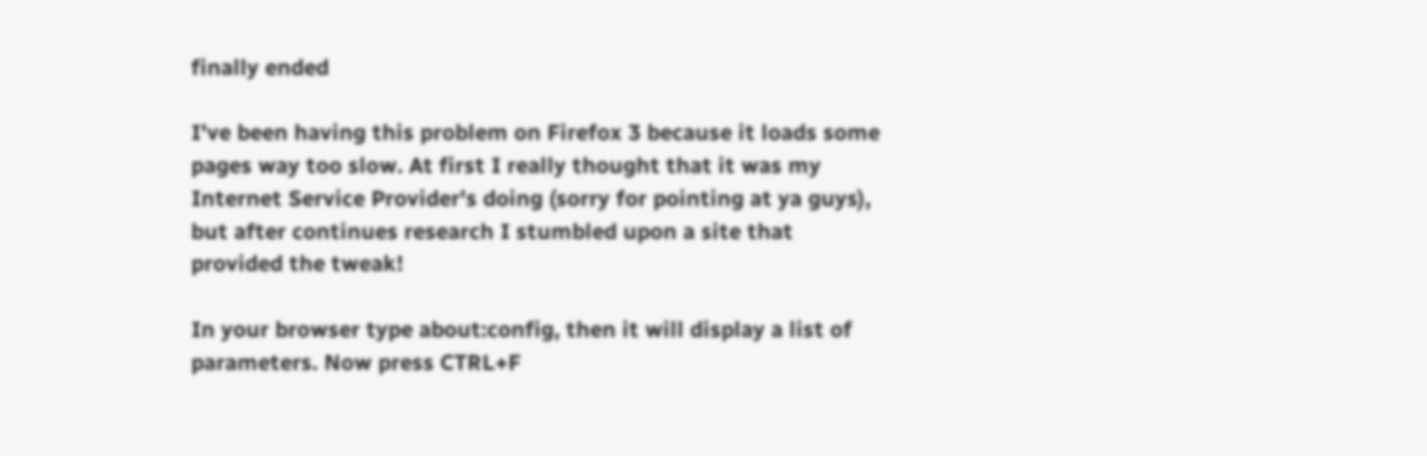finally ended

I've been having this problem on Firefox 3 because it loads some pages way too slow. At first I really thought that it was my Internet Service Provider's doing (sorry for pointing at ya guys), but after continues research I stumbled upon a site that provided the tweak!

In your browser type about:config, then it will display a list of parameters. Now press CTRL+F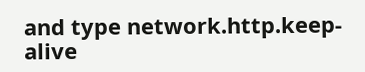and type network.http.keep-alive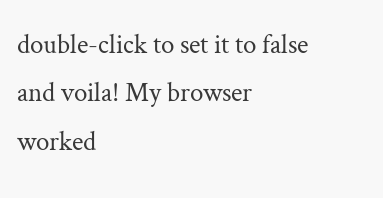double-click to set it to false and voila! My browser worked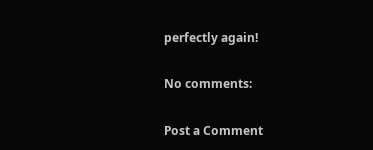perfectly again!

No comments:

Post a Comment